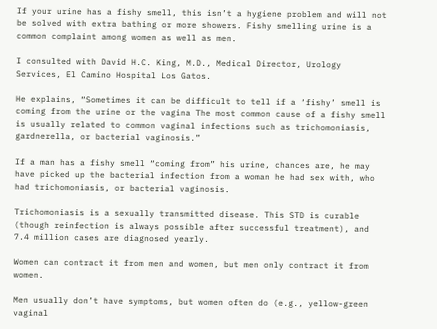If your urine has a fishy smell, this isn’t a hygiene problem and will not be solved with extra bathing or more showers. Fishy smelling urine is a common complaint among women as well as men.

I consulted with David H.C. King, M.D., Medical Director, Urology Services, El Camino Hospital Los Gatos.

He explains, “Sometimes it can be difficult to tell if a ‘fishy’ smell is coming from the urine or the vagina The most common cause of a fishy smell is usually related to common vaginal infections such as trichomoniasis, gardnerella, or bacterial vaginosis.”

If a man has a fishy smell “coming from” his urine, chances are, he may have picked up the bacterial infection from a woman he had sex with, who had trichomoniasis, or bacterial vaginosis.

Trichomoniasis is a sexually transmitted disease. This STD is curable (though reinfection is always possible after successful treatment), and 7.4 million cases are diagnosed yearly.

Women can contract it from men and women, but men only contract it from women.

Men usually don’t have symptoms, but women often do (e.g., yellow-green vaginal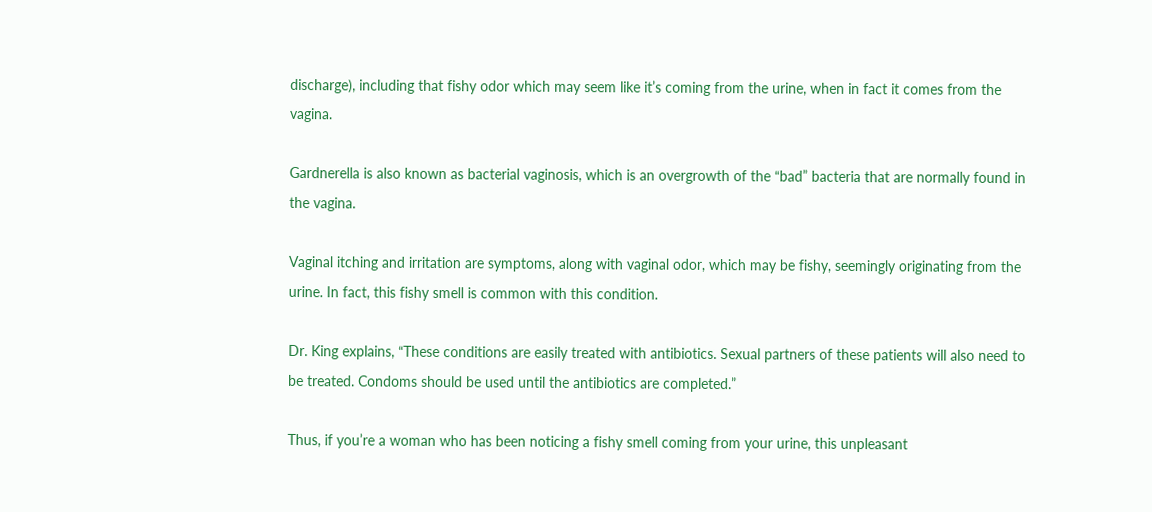discharge), including that fishy odor which may seem like it’s coming from the urine, when in fact it comes from the vagina.

Gardnerella is also known as bacterial vaginosis, which is an overgrowth of the “bad” bacteria that are normally found in the vagina.

Vaginal itching and irritation are symptoms, along with vaginal odor, which may be fishy, seemingly originating from the urine. In fact, this fishy smell is common with this condition.

Dr. King explains, “These conditions are easily treated with antibiotics. Sexual partners of these patients will also need to be treated. Condoms should be used until the antibiotics are completed.”

Thus, if you’re a woman who has been noticing a fishy smell coming from your urine, this unpleasant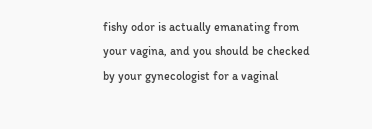fishy odor is actually emanating from your vagina, and you should be checked by your gynecologist for a vaginal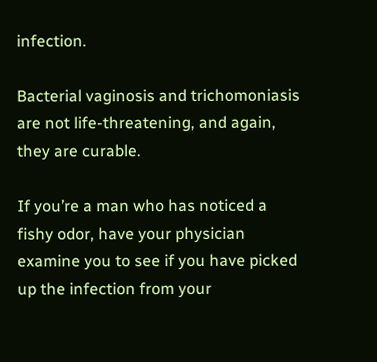infection.

Bacterial vaginosis and trichomoniasis are not life-threatening, and again, they are curable.

If you’re a man who has noticed a fishy odor, have your physician examine you to see if you have picked up the infection from your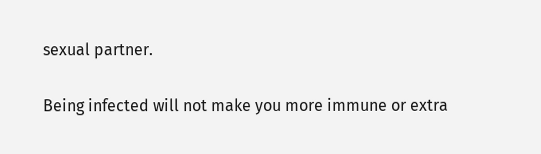sexual partner.

Being infected will not make you more immune or extra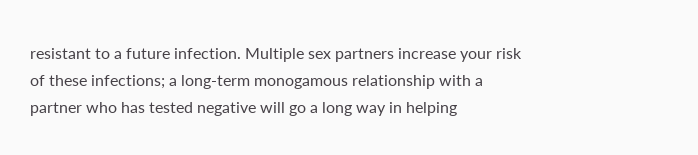resistant to a future infection. Multiple sex partners increase your risk of these infections; a long-term monogamous relationship with a partner who has tested negative will go a long way in helping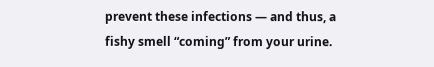prevent these infections — and thus, a fishy smell “coming” from your urine.